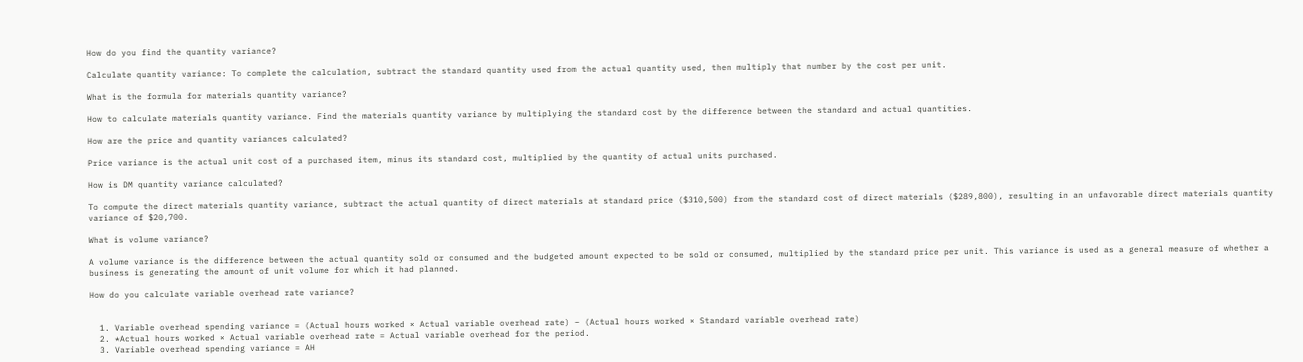How do you find the quantity variance?

Calculate quantity variance: To complete the calculation, subtract the standard quantity used from the actual quantity used, then multiply that number by the cost per unit.

What is the formula for materials quantity variance?

How to calculate materials quantity variance. Find the materials quantity variance by multiplying the standard cost by the difference between the standard and actual quantities.

How are the price and quantity variances calculated?

Price variance is the actual unit cost of a purchased item, minus its standard cost, multiplied by the quantity of actual units purchased.

How is DM quantity variance calculated?

To compute the direct materials quantity variance, subtract the actual quantity of direct materials at standard price ($310,500) from the standard cost of direct materials ($289,800), resulting in an unfavorable direct materials quantity variance of $20,700.

What is volume variance?

A volume variance is the difference between the actual quantity sold or consumed and the budgeted amount expected to be sold or consumed, multiplied by the standard price per unit. This variance is used as a general measure of whether a business is generating the amount of unit volume for which it had planned.

How do you calculate variable overhead rate variance?


  1. Variable overhead spending variance = (Actual hours worked × Actual variable overhead rate) – (Actual hours worked × Standard variable overhead rate)
  2. *Actual hours worked × Actual variable overhead rate = Actual variable overhead for the period.
  3. Variable overhead spending variance = AH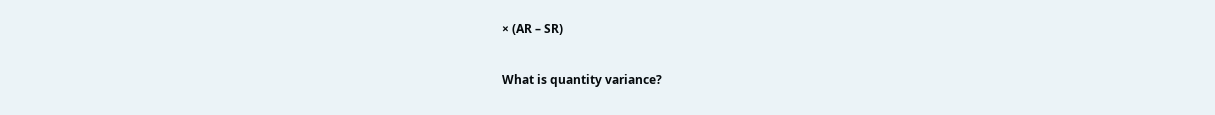× (AR – SR)

What is quantity variance?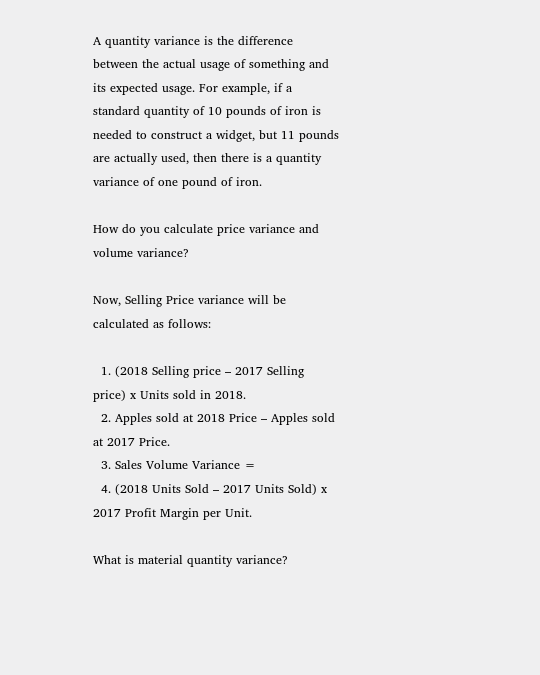A quantity variance is the difference between the actual usage of something and its expected usage. For example, if a standard quantity of 10 pounds of iron is needed to construct a widget, but 11 pounds are actually used, then there is a quantity variance of one pound of iron.

How do you calculate price variance and volume variance?

Now, Selling Price variance will be calculated as follows:

  1. (2018 Selling price – 2017 Selling price) x Units sold in 2018.
  2. Apples sold at 2018 Price – Apples sold at 2017 Price.
  3. Sales Volume Variance =
  4. (2018 Units Sold – 2017 Units Sold) x 2017 Profit Margin per Unit.

What is material quantity variance?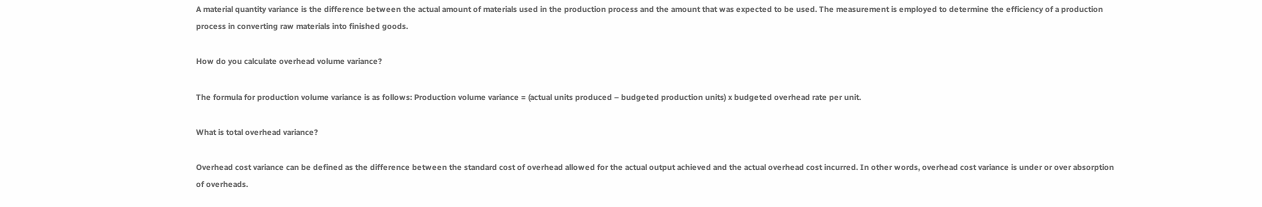A material quantity variance is the difference between the actual amount of materials used in the production process and the amount that was expected to be used. The measurement is employed to determine the efficiency of a production process in converting raw materials into finished goods.

How do you calculate overhead volume variance?

The formula for production volume variance is as follows: Production volume variance = (actual units produced – budgeted production units) x budgeted overhead rate per unit.

What is total overhead variance?

Overhead cost variance can be defined as the difference between the standard cost of overhead allowed for the actual output achieved and the actual overhead cost incurred. In other words, overhead cost variance is under or over absorption of overheads.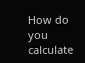How do you calculate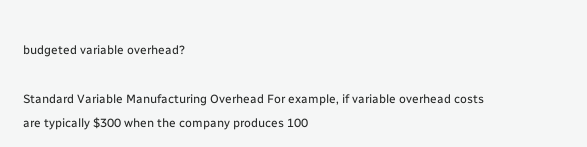budgeted variable overhead?

Standard Variable Manufacturing Overhead For example, if variable overhead costs are typically $300 when the company produces 100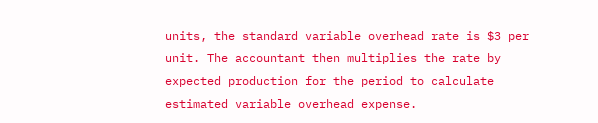units, the standard variable overhead rate is $3 per unit. The accountant then multiplies the rate by expected production for the period to calculate estimated variable overhead expense.